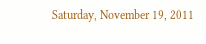Saturday, November 19, 2011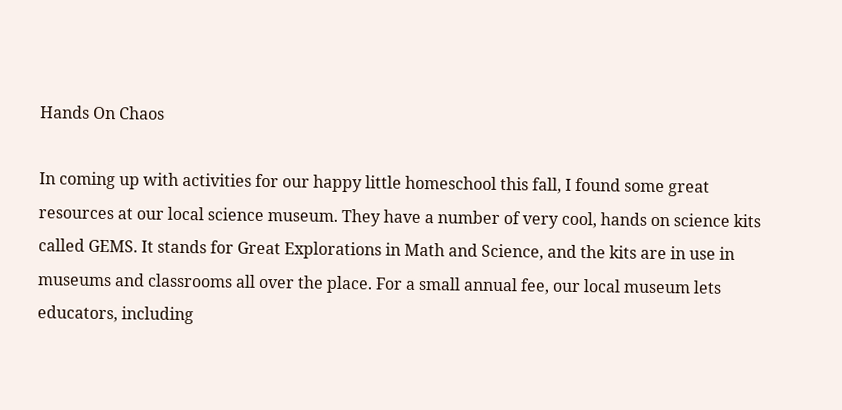Hands On Chaos

In coming up with activities for our happy little homeschool this fall, I found some great resources at our local science museum. They have a number of very cool, hands on science kits called GEMS. It stands for Great Explorations in Math and Science, and the kits are in use in museums and classrooms all over the place. For a small annual fee, our local museum lets educators, including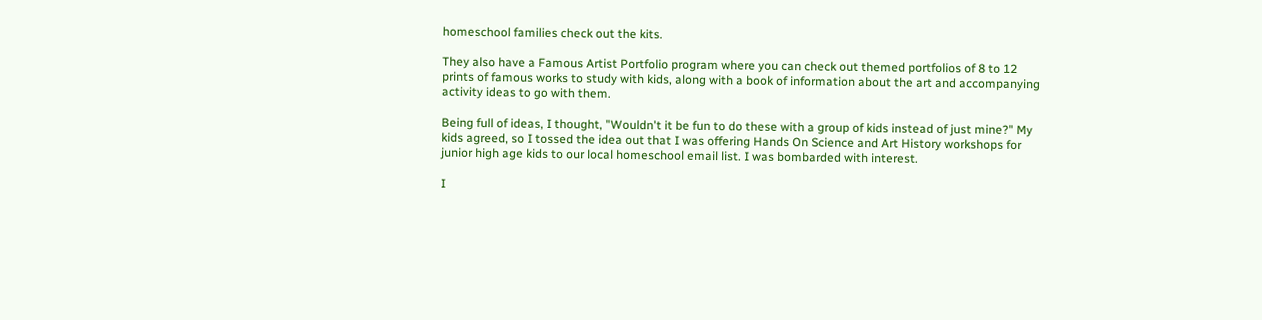homeschool families check out the kits.

They also have a Famous Artist Portfolio program where you can check out themed portfolios of 8 to 12 prints of famous works to study with kids, along with a book of information about the art and accompanying activity ideas to go with them.

Being full of ideas, I thought, "Wouldn't it be fun to do these with a group of kids instead of just mine?" My kids agreed, so I tossed the idea out that I was offering Hands On Science and Art History workshops for junior high age kids to our local homeschool email list. I was bombarded with interest.

I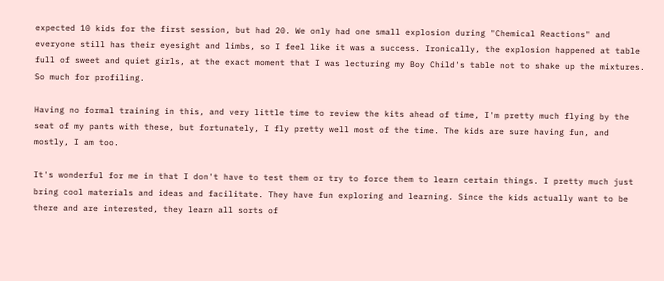expected 10 kids for the first session, but had 20. We only had one small explosion during "Chemical Reactions" and everyone still has their eyesight and limbs, so I feel like it was a success. Ironically, the explosion happened at table full of sweet and quiet girls, at the exact moment that I was lecturing my Boy Child's table not to shake up the mixtures. So much for profiling.

Having no formal training in this, and very little time to review the kits ahead of time, I'm pretty much flying by the seat of my pants with these, but fortunately, I fly pretty well most of the time. The kids are sure having fun, and mostly, I am too.

It's wonderful for me in that I don't have to test them or try to force them to learn certain things. I pretty much just bring cool materials and ideas and facilitate. They have fun exploring and learning. Since the kids actually want to be there and are interested, they learn all sorts of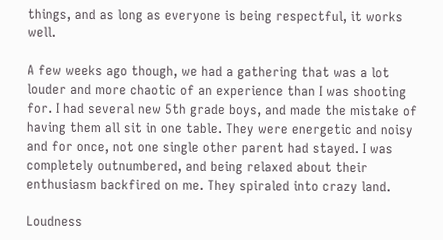things, and as long as everyone is being respectful, it works well.

A few weeks ago though, we had a gathering that was a lot louder and more chaotic of an experience than I was shooting for. I had several new 5th grade boys, and made the mistake of having them all sit in one table. They were energetic and noisy and for once, not one single other parent had stayed. I was completely outnumbered, and being relaxed about their enthusiasm backfired on me. They spiraled into crazy land.

Loudness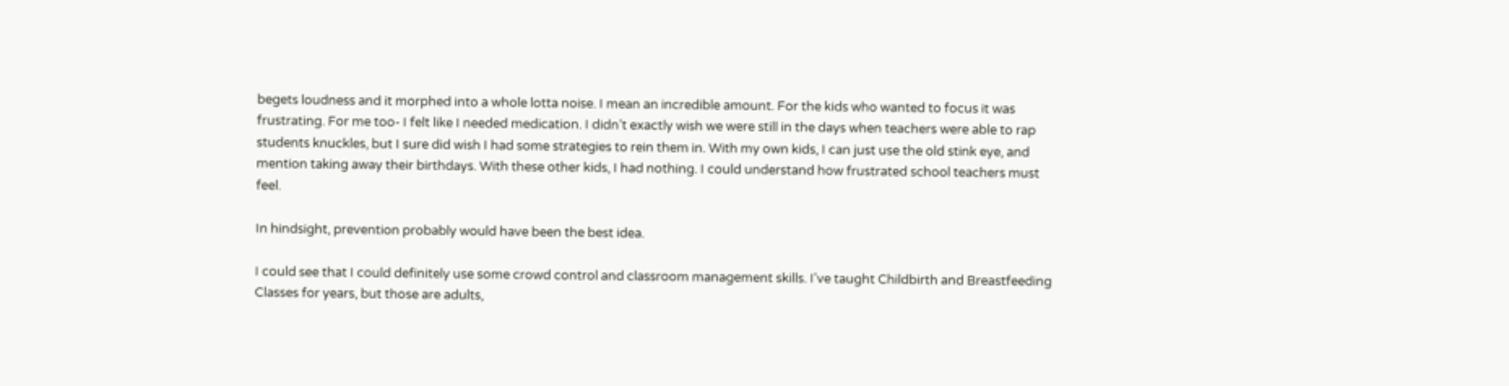begets loudness and it morphed into a whole lotta noise. I mean an incredible amount. For the kids who wanted to focus it was frustrating. For me too- I felt like I needed medication. I didn’t exactly wish we were still in the days when teachers were able to rap students knuckles, but I sure did wish I had some strategies to rein them in. With my own kids, I can just use the old stink eye, and mention taking away their birthdays. With these other kids, I had nothing. I could understand how frustrated school teachers must feel.

In hindsight, prevention probably would have been the best idea.

I could see that I could definitely use some crowd control and classroom management skills. I've taught Childbirth and Breastfeeding Classes for years, but those are adults,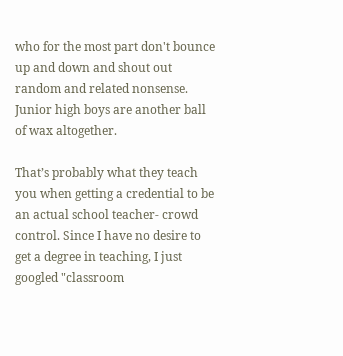who for the most part don't bounce up and down and shout out random and related nonsense. Junior high boys are another ball of wax altogether.

That’s probably what they teach you when getting a credential to be an actual school teacher- crowd control. Since I have no desire to get a degree in teaching, I just googled "classroom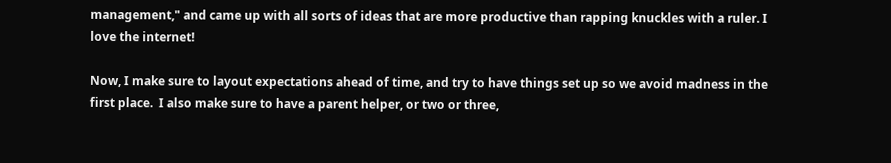management," and came up with all sorts of ideas that are more productive than rapping knuckles with a ruler. I love the internet!

Now, I make sure to layout expectations ahead of time, and try to have things set up so we avoid madness in the first place.  I also make sure to have a parent helper, or two or three,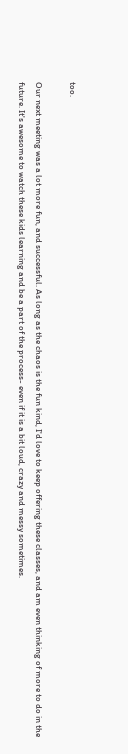too.

Our next meeting was a lot more fun, and successful. As long as the chaos is the fun kind, I'd love to keep offering these classes, and am even thinking of more to do in the future. It's awesome to watch these kids learning and be a part of the process- even if it is a bit loud, crazy and messy sometimes.